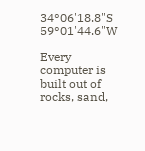34°06'18.8"S 59°01'44.6"W

Every computer is built out of rocks, sand,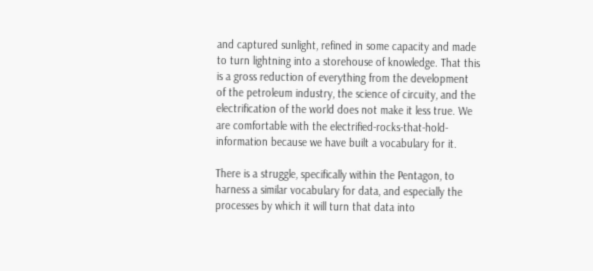and captured sunlight, refined in some capacity and made to turn lightning into a storehouse of knowledge. That this is a gross reduction of everything from the development of the petroleum industry, the science of circuity, and the electrification of the world does not make it less true. We are comfortable with the electrified-rocks-that-hold-information because we have built a vocabulary for it.

There is a struggle, specifically within the Pentagon, to harness a similar vocabulary for data, and especially the processes by which it will turn that data into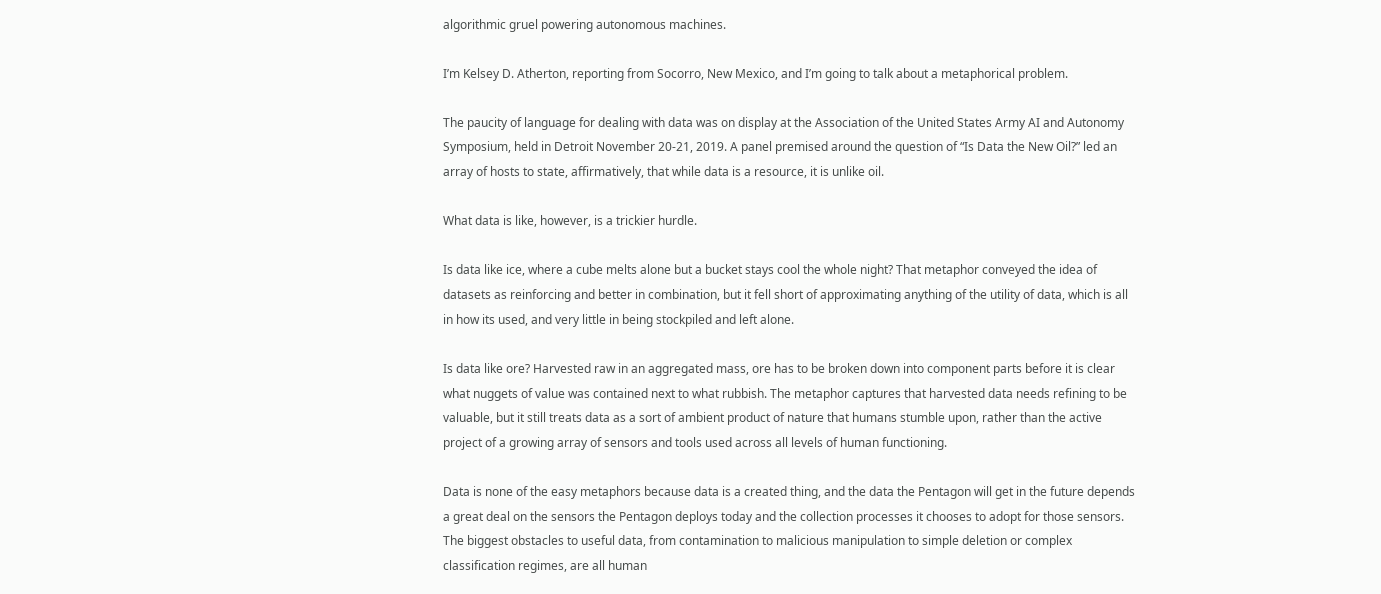algorithmic gruel powering autonomous machines.

I’m Kelsey D. Atherton, reporting from Socorro, New Mexico, and I’m going to talk about a metaphorical problem.

The paucity of language for dealing with data was on display at the Association of the United States Army AI and Autonomy Symposium, held in Detroit November 20-21, 2019. A panel premised around the question of “Is Data the New Oil?” led an array of hosts to state, affirmatively, that while data is a resource, it is unlike oil.

What data is like, however, is a trickier hurdle.

Is data like ice, where a cube melts alone but a bucket stays cool the whole night? That metaphor conveyed the idea of datasets as reinforcing and better in combination, but it fell short of approximating anything of the utility of data, which is all in how its used, and very little in being stockpiled and left alone.

Is data like ore? Harvested raw in an aggregated mass, ore has to be broken down into component parts before it is clear what nuggets of value was contained next to what rubbish. The metaphor captures that harvested data needs refining to be valuable, but it still treats data as a sort of ambient product of nature that humans stumble upon, rather than the active project of a growing array of sensors and tools used across all levels of human functioning.

Data is none of the easy metaphors because data is a created thing, and the data the Pentagon will get in the future depends a great deal on the sensors the Pentagon deploys today and the collection processes it chooses to adopt for those sensors. The biggest obstacles to useful data, from contamination to malicious manipulation to simple deletion or complex classification regimes, are all human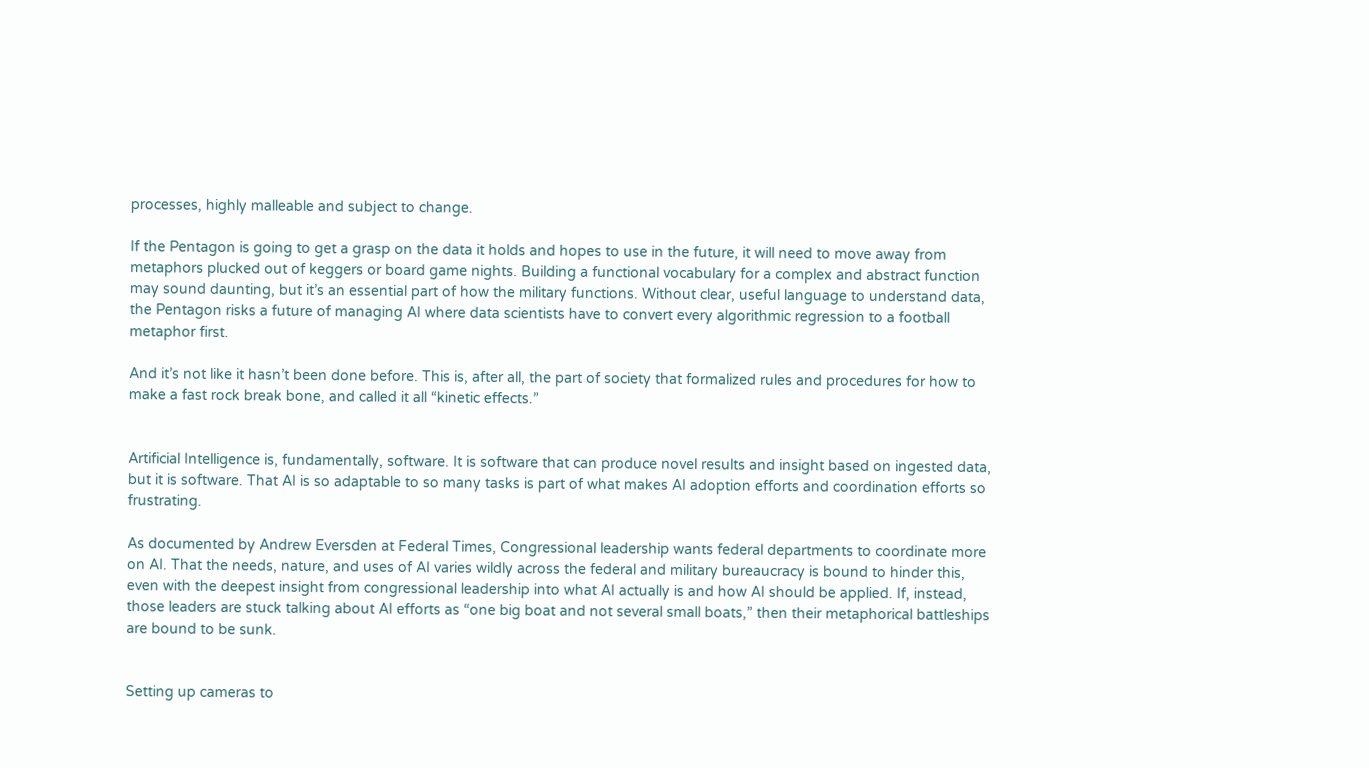processes, highly malleable and subject to change.

If the Pentagon is going to get a grasp on the data it holds and hopes to use in the future, it will need to move away from metaphors plucked out of keggers or board game nights. Building a functional vocabulary for a complex and abstract function may sound daunting, but it’s an essential part of how the military functions. Without clear, useful language to understand data, the Pentagon risks a future of managing AI where data scientists have to convert every algorithmic regression to a football metaphor first.

And it’s not like it hasn’t been done before. This is, after all, the part of society that formalized rules and procedures for how to make a fast rock break bone, and called it all “kinetic effects.”


Artificial Intelligence is, fundamentally, software. It is software that can produce novel results and insight based on ingested data, but it is software. That AI is so adaptable to so many tasks is part of what makes AI adoption efforts and coordination efforts so frustrating.

As documented by Andrew Eversden at Federal Times, Congressional leadership wants federal departments to coordinate more on AI. That the needs, nature, and uses of AI varies wildly across the federal and military bureaucracy is bound to hinder this, even with the deepest insight from congressional leadership into what AI actually is and how AI should be applied. If, instead, those leaders are stuck talking about AI efforts as “one big boat and not several small boats,” then their metaphorical battleships are bound to be sunk.


Setting up cameras to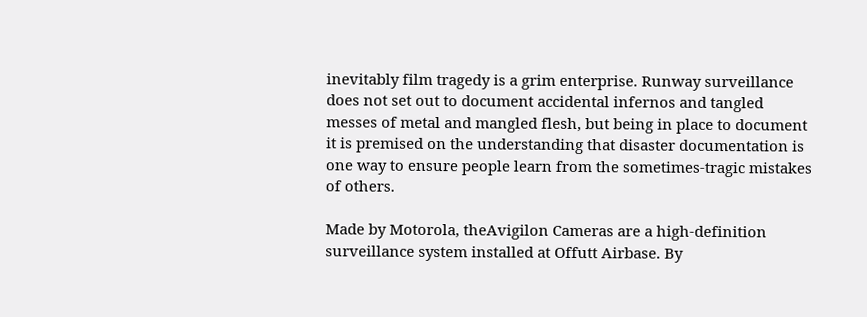inevitably film tragedy is a grim enterprise. Runway surveillance does not set out to document accidental infernos and tangled messes of metal and mangled flesh, but being in place to document it is premised on the understanding that disaster documentation is one way to ensure people learn from the sometimes-tragic mistakes of others.

Made by Motorola, theAvigilon Cameras are a high-definition surveillance system installed at Offutt Airbase. By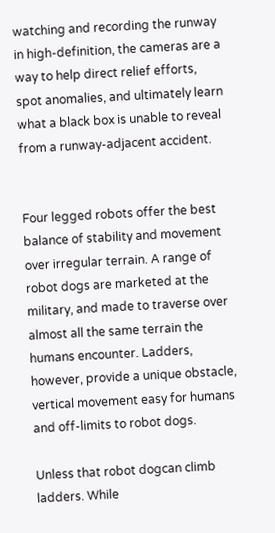watching and recording the runway in high-definition, the cameras are a way to help direct relief efforts, spot anomalies, and ultimately learn what a black box is unable to reveal from a runway-adjacent accident.


Four legged robots offer the best balance of stability and movement over irregular terrain. A range of robot dogs are marketed at the military, and made to traverse over almost all the same terrain the humans encounter. Ladders, however, provide a unique obstacle, vertical movement easy for humans and off-limits to robot dogs.

Unless that robot dogcan climb ladders. While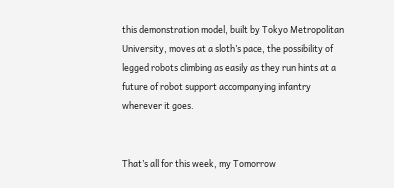this demonstration model, built by Tokyo Metropolitan University, moves at a sloth’s pace, the possibility of legged robots climbing as easily as they run hints at a future of robot support accompanying infantry wherever it goes.


That’s all for this week, my Tomorrow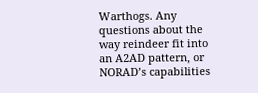Warthogs. Any questions about the way reindeer fit into an A2AD pattern, or NORAD’s capabilities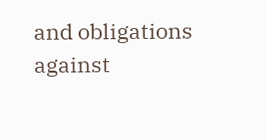and obligations against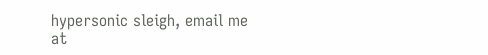hypersonic sleigh, email me at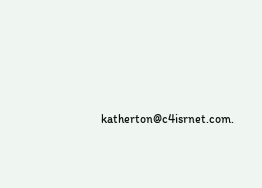katherton@c4isrnet.com.